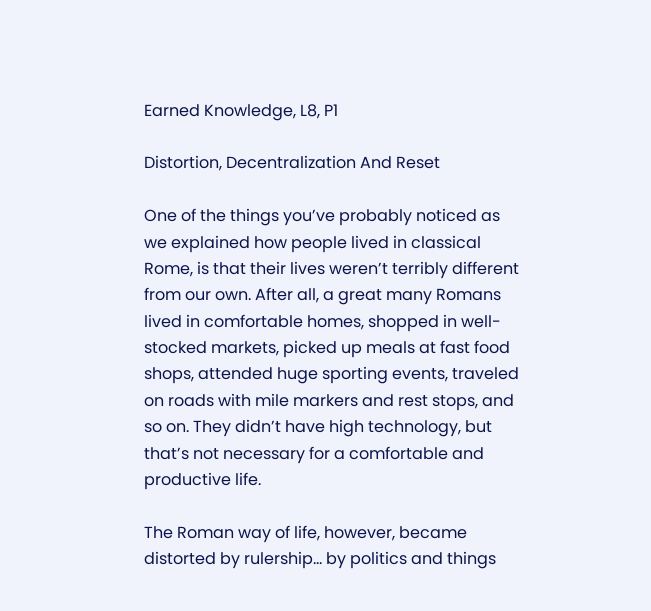Earned Knowledge, L8, P1

Distortion, Decentralization And Reset

One of the things you’ve probably noticed as we explained how people lived in classical Rome, is that their lives weren’t terribly different from our own. After all, a great many Romans lived in comfortable homes, shopped in well-stocked markets, picked up meals at fast food shops, attended huge sporting events, traveled on roads with mile markers and rest stops, and so on. They didn’t have high technology, but that’s not necessary for a comfortable and productive life.

The Roman way of life, however, became distorted by rulership… by politics and things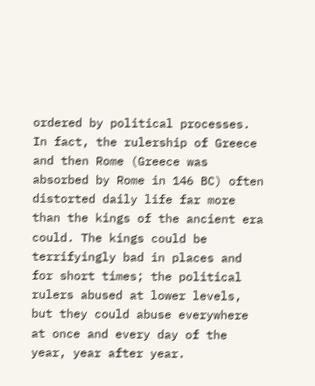ordered by political processes. In fact, the rulership of Greece and then Rome (Greece was absorbed by Rome in 146 BC) often distorted daily life far more than the kings of the ancient era could. The kings could be terrifyingly bad in places and for short times; the political rulers abused at lower levels, but they could abuse everywhere at once and every day of the year, year after year.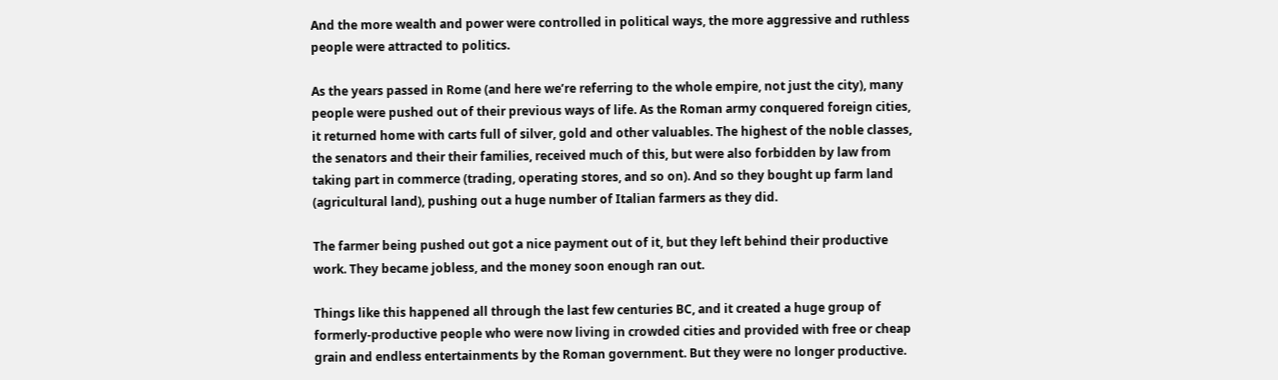And the more wealth and power were controlled in political ways, the more aggressive and ruthless people were attracted to politics.

As the years passed in Rome (and here we’re referring to the whole empire, not just the city), many people were pushed out of their previous ways of life. As the Roman army conquered foreign cities, it returned home with carts full of silver, gold and other valuables. The highest of the noble classes, the senators and their their families, received much of this, but were also forbidden by law from taking part in commerce (trading, operating stores, and so on). And so they bought up farm land (agricultural land), pushing out a huge number of Italian farmers as they did.

The farmer being pushed out got a nice payment out of it, but they left behind their productive work. They became jobless, and the money soon enough ran out.

Things like this happened all through the last few centuries BC, and it created a huge group of formerly-productive people who were now living in crowded cities and provided with free or cheap grain and endless entertainments by the Roman government. But they were no longer productive.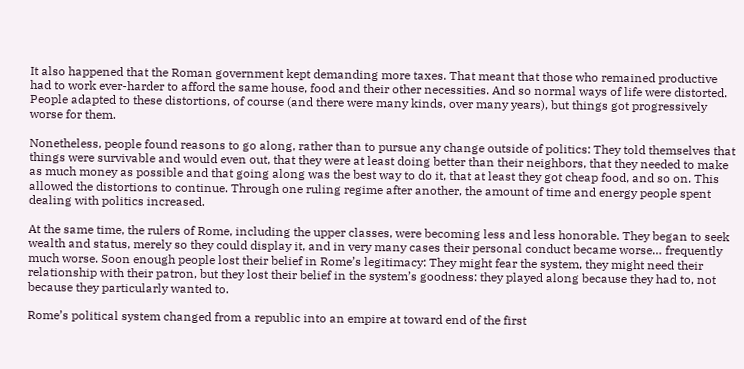It also happened that the Roman government kept demanding more taxes. That meant that those who remained productive had to work ever-harder to afford the same house, food and their other necessities. And so normal ways of life were distorted. People adapted to these distortions, of course (and there were many kinds, over many years), but things got progressively worse for them.

Nonetheless, people found reasons to go along, rather than to pursue any change outside of politics: They told themselves that things were survivable and would even out, that they were at least doing better than their neighbors, that they needed to make as much money as possible and that going along was the best way to do it, that at least they got cheap food, and so on. This allowed the distortions to continue. Through one ruling regime after another, the amount of time and energy people spent dealing with politics increased.

At the same time, the rulers of Rome, including the upper classes, were becoming less and less honorable. They began to seek wealth and status, merely so they could display it, and in very many cases their personal conduct became worse… frequently much worse. Soon enough people lost their belief in Rome’s legitimacy: They might fear the system, they might need their relationship with their patron, but they lost their belief in the system’s goodness: they played along because they had to, not because they particularly wanted to.

Rome’s political system changed from a republic into an empire at toward end of the first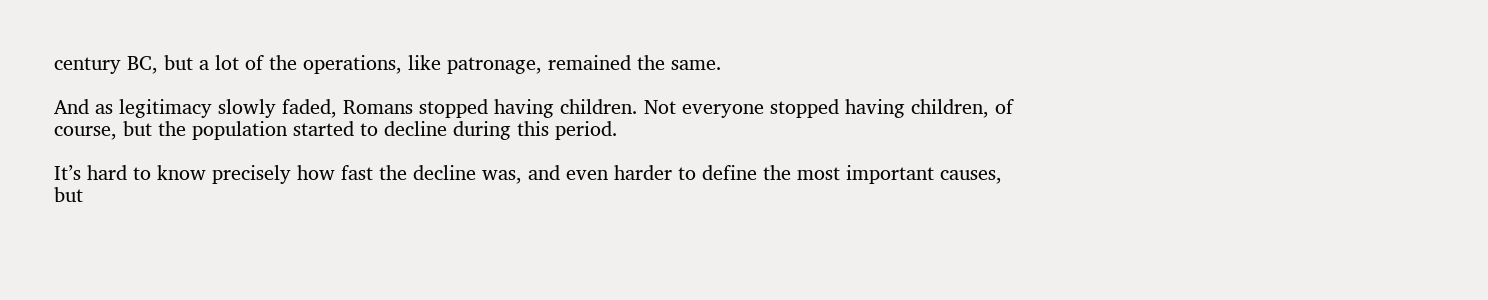century BC, but a lot of the operations, like patronage, remained the same.

And as legitimacy slowly faded, Romans stopped having children. Not everyone stopped having children, of course, but the population started to decline during this period.

It’s hard to know precisely how fast the decline was, and even harder to define the most important causes, but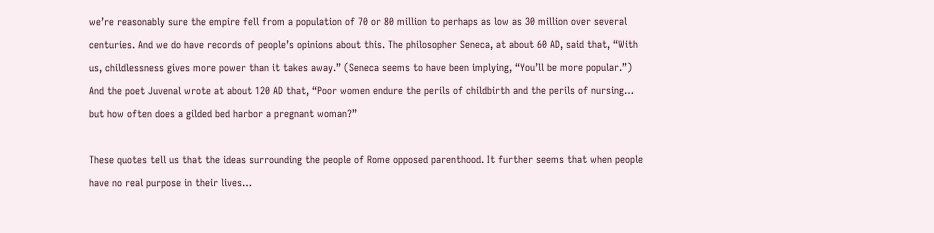we’re reasonably sure the empire fell from a population of 70 or 80 million to perhaps as low as 30 million over several centuries. And we do have records of people’s opinions about this. The philosopher Seneca, at about 60 AD, said that, “With us, childlessness gives more power than it takes away.” (Seneca seems to have been implying, “You’ll be more popular.”) And the poet Juvenal wrote at about 120 AD that, “Poor women endure the perils of childbirth and the perils of nursing… but how often does a gilded bed harbor a pregnant woman?”

These quotes tell us that the ideas surrounding the people of Rome opposed parenthood. It further seems that when people have no real purpose in their lives…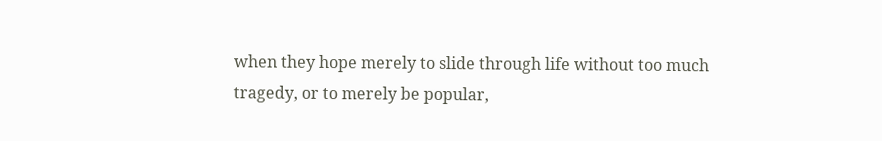when they hope merely to slide through life without too much tragedy, or to merely be popular,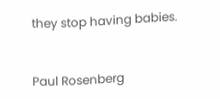they stop having babies.


Paul Rosenberg